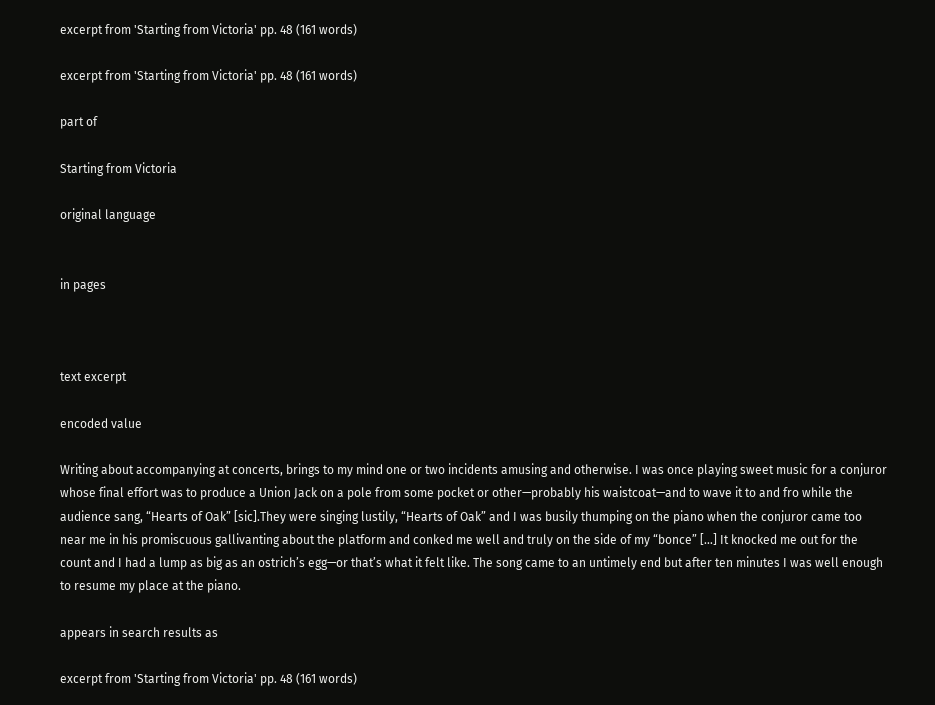excerpt from 'Starting from Victoria' pp. 48 (161 words)

excerpt from 'Starting from Victoria' pp. 48 (161 words)

part of

Starting from Victoria

original language


in pages



text excerpt

encoded value

Writing about accompanying at concerts, brings to my mind one or two incidents amusing and otherwise. I was once playing sweet music for a conjuror whose final effort was to produce a Union Jack on a pole from some pocket or other—probably his waistcoat—and to wave it to and fro while the audience sang, “Hearts of Oak” [sic].They were singing lustily, “Hearts of Oak” and I was busily thumping on the piano when the conjuror came too near me in his promiscuous gallivanting about the platform and conked me well and truly on the side of my “bonce” […] It knocked me out for the count and I had a lump as big as an ostrich’s egg—or that’s what it felt like. The song came to an untimely end but after ten minutes I was well enough to resume my place at the piano.

appears in search results as

excerpt from 'Starting from Victoria' pp. 48 (161 words)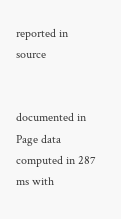reported in source


documented in
Page data computed in 287 ms with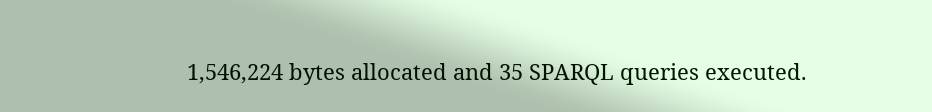1,546,224 bytes allocated and 35 SPARQL queries executed.